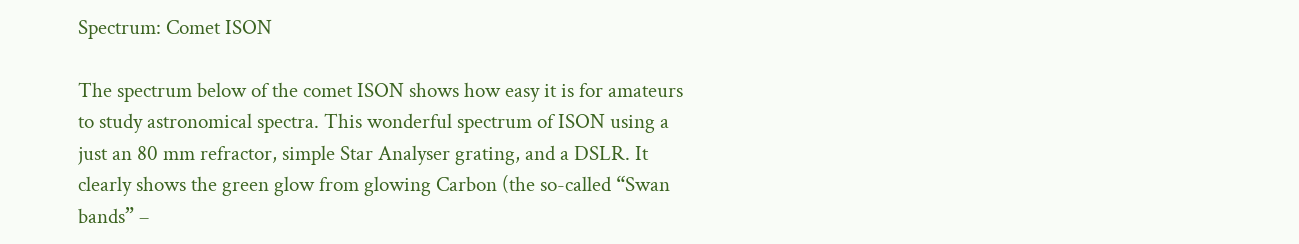Spectrum: Comet ISON

The spectrum below of the comet ISON shows how easy it is for amateurs to study astronomical spectra. This wonderful spectrum of ISON using a just an 80 mm refractor, simple Star Analyser grating, and a DSLR. It clearly shows the green glow from glowing Carbon (the so-called “Swan bands” –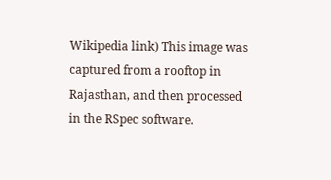Wikipedia link) This image was captured from a rooftop in Rajasthan, and then processed in the RSpec software.